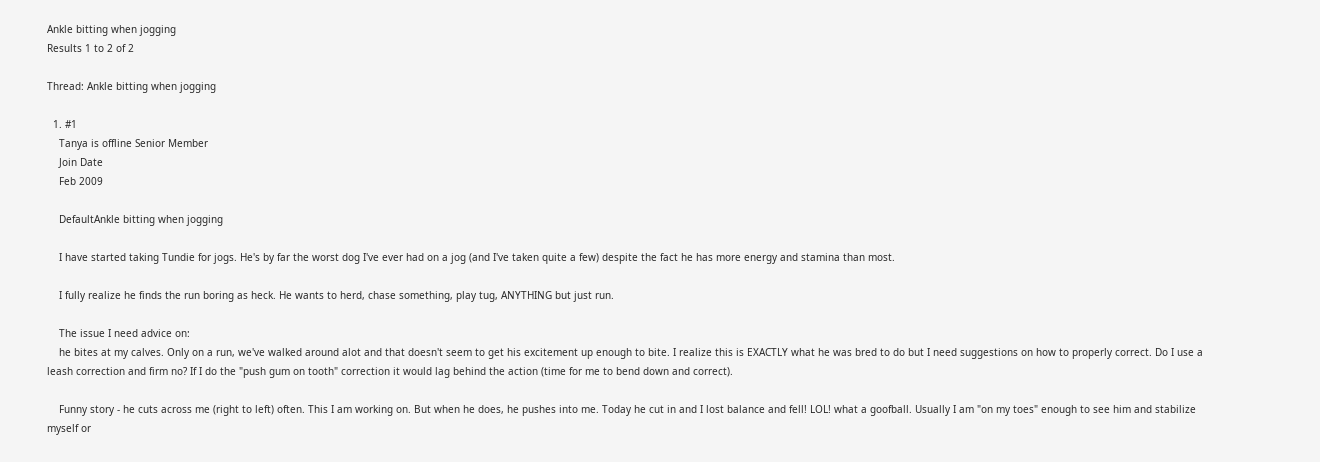Ankle bitting when jogging
Results 1 to 2 of 2

Thread: Ankle bitting when jogging

  1. #1
    Tanya is offline Senior Member
    Join Date
    Feb 2009

    DefaultAnkle bitting when jogging

    I have started taking Tundie for jogs. He's by far the worst dog I've ever had on a jog (and I've taken quite a few) despite the fact he has more energy and stamina than most.

    I fully realize he finds the run boring as heck. He wants to herd, chase something, play tug, ANYTHING but just run.

    The issue I need advice on:
    he bites at my calves. Only on a run, we've walked around alot and that doesn't seem to get his excitement up enough to bite. I realize this is EXACTLY what he was bred to do but I need suggestions on how to properly correct. Do I use a leash correction and firm no? If I do the "push gum on tooth" correction it would lag behind the action (time for me to bend down and correct).

    Funny story - he cuts across me (right to left) often. This I am working on. But when he does, he pushes into me. Today he cut in and I lost balance and fell! LOL! what a goofball. Usually I am "on my toes" enough to see him and stabilize myself or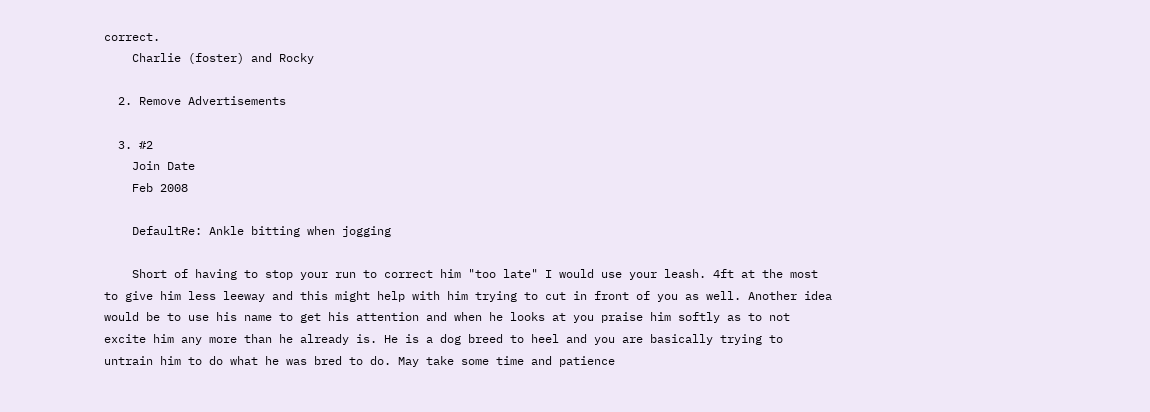correct.
    Charlie (foster) and Rocky

  2. Remove Advertisements

  3. #2
    Join Date
    Feb 2008

    DefaultRe: Ankle bitting when jogging

    Short of having to stop your run to correct him "too late" I would use your leash. 4ft at the most to give him less leeway and this might help with him trying to cut in front of you as well. Another idea would be to use his name to get his attention and when he looks at you praise him softly as to not excite him any more than he already is. He is a dog breed to heel and you are basically trying to untrain him to do what he was bred to do. May take some time and patience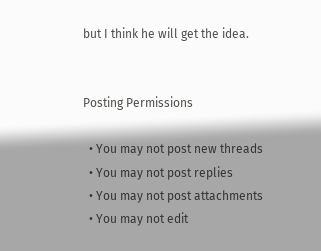but I think he will get the idea.


Posting Permissions

  • You may not post new threads
  • You may not post replies
  • You may not post attachments
  • You may not edit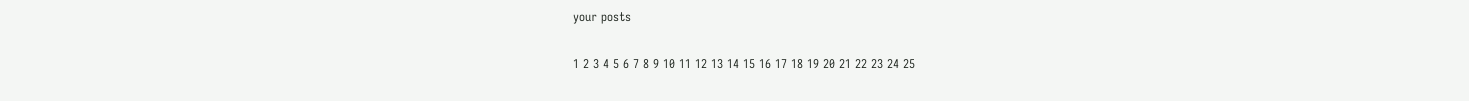your posts

1 2 3 4 5 6 7 8 9 10 11 12 13 14 15 16 17 18 19 20 21 22 23 24 25